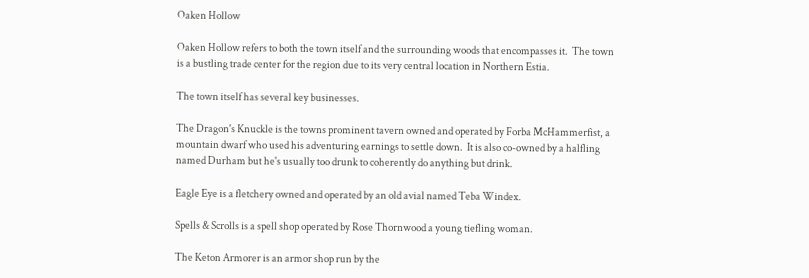Oaken Hollow

Oaken Hollow refers to both the town itself and the surrounding woods that encompasses it.  The town is a bustling trade center for the region due to its very central location in Northern Estia.

The town itself has several key businesses.

The Dragon's Knuckle is the towns prominent tavern owned and operated by Forba McHammerfist, a mountain dwarf who used his adventuring earnings to settle down.  It is also co-owned by a halfling named Durham but he's usually too drunk to coherently do anything but drink.

Eagle Eye is a fletchery owned and operated by an old avial named Teba Windex.

Spells & Scrolls is a spell shop operated by Rose Thornwood a young tiefling woman.

The Keton Armorer is an armor shop run by the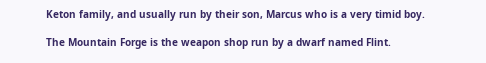Keton family, and usually run by their son, Marcus who is a very timid boy.

The Mountain Forge is the weapon shop run by a dwarf named Flint.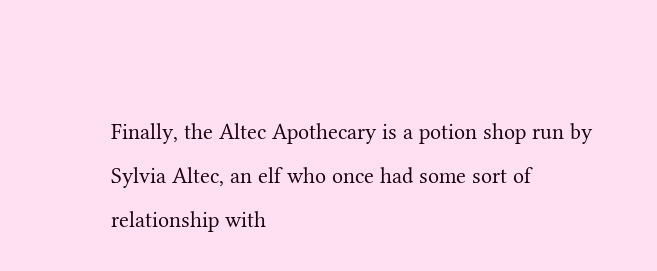Finally, the Altec Apothecary is a potion shop run by Sylvia Altec, an elf who once had some sort of relationship with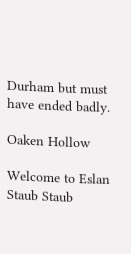Durham but must have ended badly.

Oaken Hollow

Welcome to Eslan Staub Staub